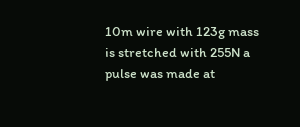10m wire with 123g mass is stretched with 255N a pulse was made at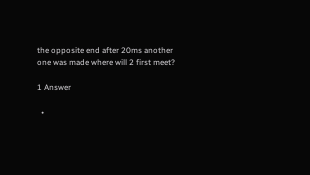the opposite end after 20ms another one was made where will 2 first meet?

1 Answer

  •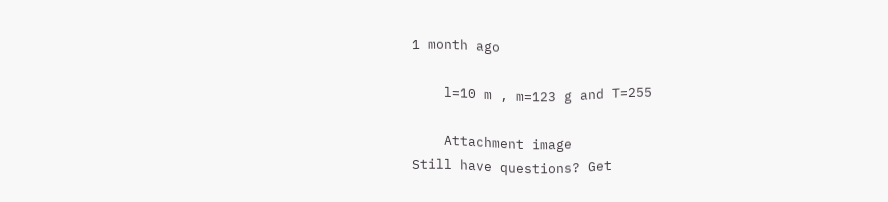1 month ago

    l=10 m , m=123 g and T=255

    Attachment image
Still have questions? Get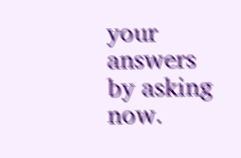your answers by asking now.